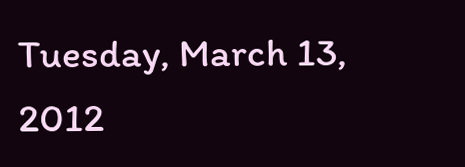Tuesday, March 13, 2012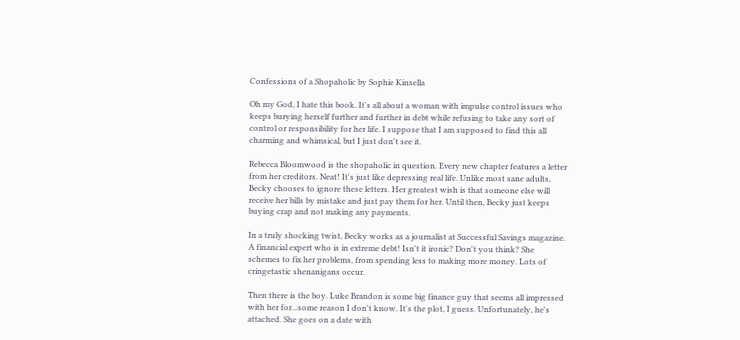Confessions of a Shopaholic by Sophie Kinsella

Oh my God, I hate this book. It's all about a woman with impulse control issues who keeps burying herself further and further in debt while refusing to take any sort of control or responsibility for her life. I suppose that I am supposed to find this all charming and whimsical, but I just don't see it.

Rebecca Bloomwood is the shopaholic in question. Every new chapter features a letter from her creditors. Neat! It's just like depressing real life. Unlike most sane adults, Becky chooses to ignore these letters. Her greatest wish is that someone else will receive her bills by mistake and just pay them for her. Until then, Becky just keeps buying crap and not making any payments.

In a truly shocking twist, Becky works as a journalist at Successful Savings magazine. A financial expert who is in extreme debt! Isn't it ironic? Don't you think? She schemes to fix her problems, from spending less to making more money. Lots of cringetastic shenanigans occur.

Then there is the boy. Luke Brandon is some big finance guy that seems all impressed with her for...some reason I don't know. It's the plot, I guess. Unfortunately, he's attached. She goes on a date with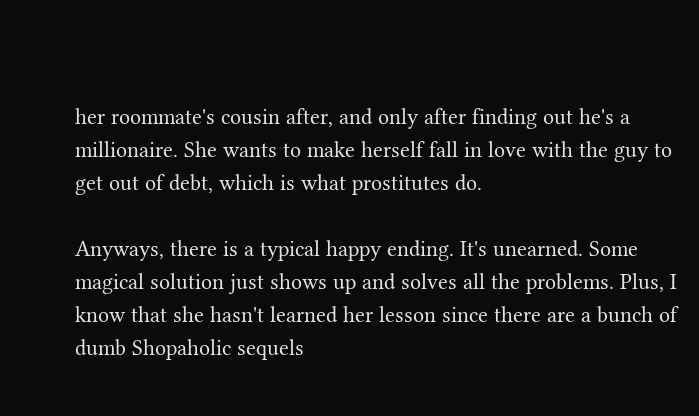her roommate's cousin after, and only after finding out he's a millionaire. She wants to make herself fall in love with the guy to get out of debt, which is what prostitutes do.

Anyways, there is a typical happy ending. It's unearned. Some magical solution just shows up and solves all the problems. Plus, I know that she hasn't learned her lesson since there are a bunch of dumb Shopaholic sequels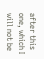after this one, which I will not be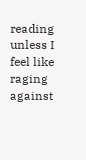reading unless I feel like raging against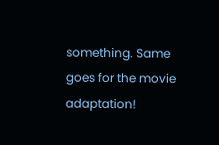something. Same goes for the movie adaptation!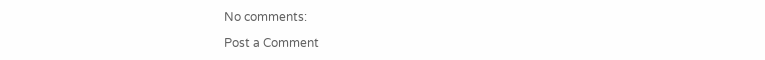No comments:

Post a Comment